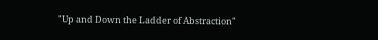"Up and Down the Ladder of Abstraction"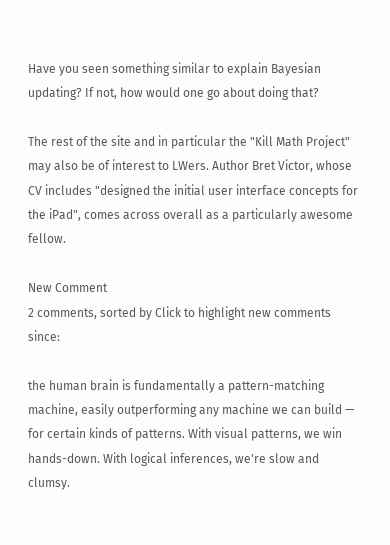Have you seen something similar to explain Bayesian updating? If not, how would one go about doing that?

The rest of the site and in particular the "Kill Math Project" may also be of interest to LWers. Author Bret Victor, whose CV includes "designed the initial user interface concepts for the iPad", comes across overall as a particularly awesome fellow.

New Comment
2 comments, sorted by Click to highlight new comments since:

the human brain is fundamentally a pattern-matching machine, easily outperforming any machine we can build — for certain kinds of patterns. With visual patterns, we win hands-down. With logical inferences, we're slow and clumsy.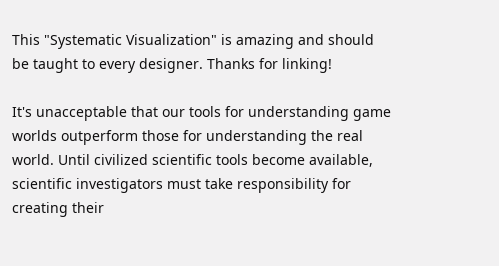This "Systematic Visualization" is amazing and should be taught to every designer. Thanks for linking!

It's unacceptable that our tools for understanding game worlds outperform those for understanding the real world. Until civilized scientific tools become available, scientific investigators must take responsibility for creating their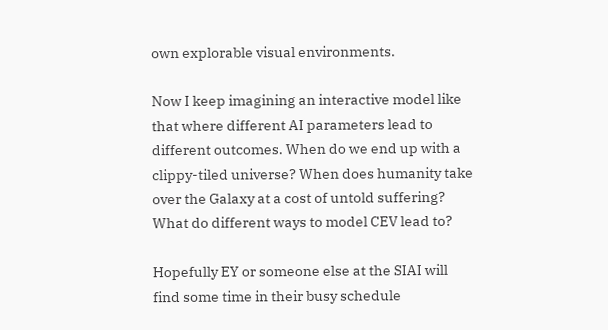own explorable visual environments.

Now I keep imagining an interactive model like that where different AI parameters lead to different outcomes. When do we end up with a clippy-tiled universe? When does humanity take over the Galaxy at a cost of untold suffering? What do different ways to model CEV lead to?

Hopefully EY or someone else at the SIAI will find some time in their busy schedule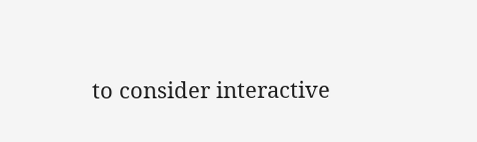to consider interactive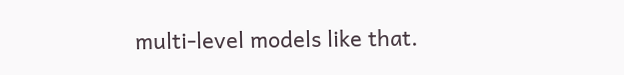multi-level models like that.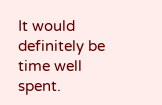It would definitely be time well spent.